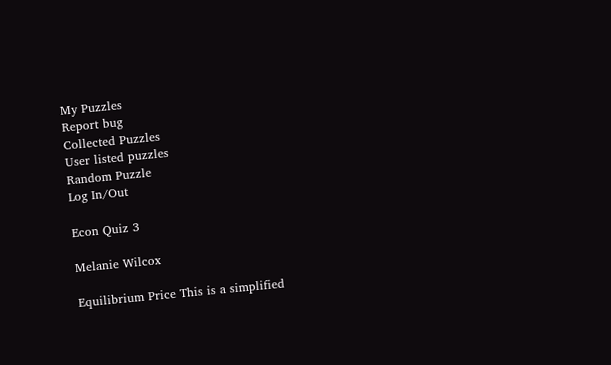My Puzzles
Report bug
Collected Puzzles
User listed puzzles
Random Puzzle
Log In/Out

Econ Quiz 3

Melanie Wilcox

Equilibrium Price This is a simplified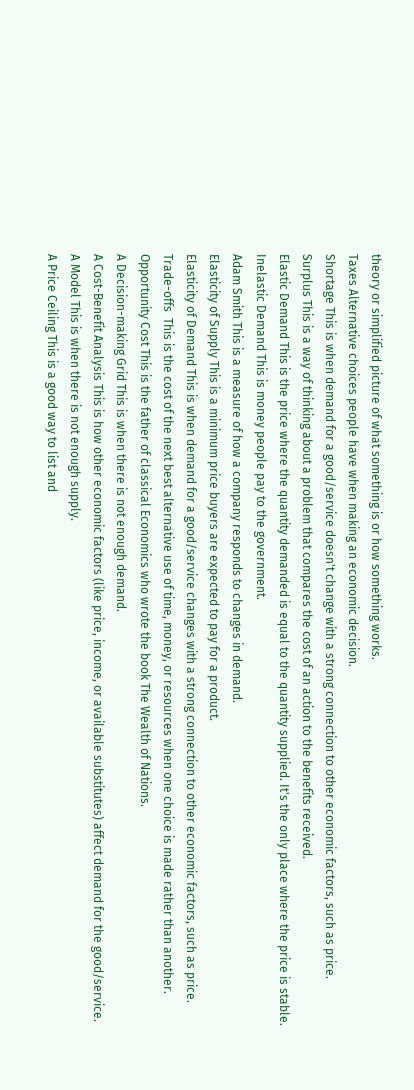theory or simplified picture of what something is or how something works.
Taxes Alternative choices people have when making an economic decision.
Shortage This is when demand for a good/service doesn't change with a strong connection to other economic factors, such as price.
Surplus This is a way of thinking about a problem that compares the cost of an action to the benefits received.
Elastic Demand This is the price where the quantity demanded is equal to the quantity supplied. It's the only place where the price is stable.
Inelastic Demand This is money people pay to the government.
Adam Smith This is a measure of how a company responds to changes in demand.
Elasticity of Supply This is a minimum price buyers are expected to pay for a product.
Elasticity of Demand This is when demand for a good/service changes with a strong connection to other economic factors, such as price.
Trade-offs  This is the cost of the next best alternative use of time, money, or resources when one choice is made rather than another.
Opportunity Cost This is the father of classical Economics who wrote the book The Wealth of Nations.
A Decision-making Grid This is when there is not enough demand.
A Cost-Benefit Analysis This is how other economic factors (like price, income, or available substitutes) affect demand for the good/service.
A Model This is when there is not enough supply.
A Price Ceiling This is a good way to list and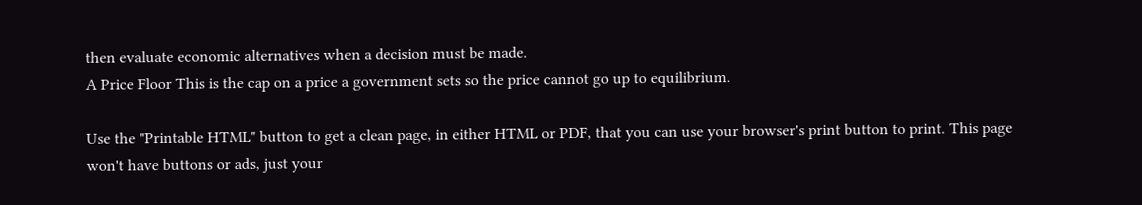then evaluate economic alternatives when a decision must be made.
A Price Floor This is the cap on a price a government sets so the price cannot go up to equilibrium.

Use the "Printable HTML" button to get a clean page, in either HTML or PDF, that you can use your browser's print button to print. This page won't have buttons or ads, just your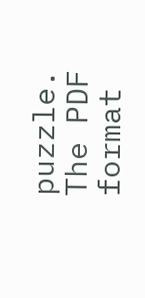puzzle. The PDF format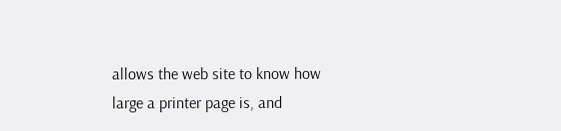allows the web site to know how large a printer page is, and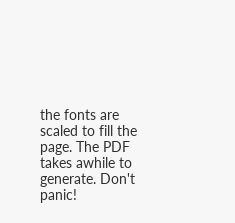the fonts are scaled to fill the page. The PDF takes awhile to generate. Don't panic!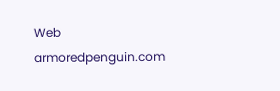Web armoredpenguin.com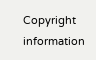Copyright information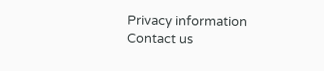Privacy information Contact us